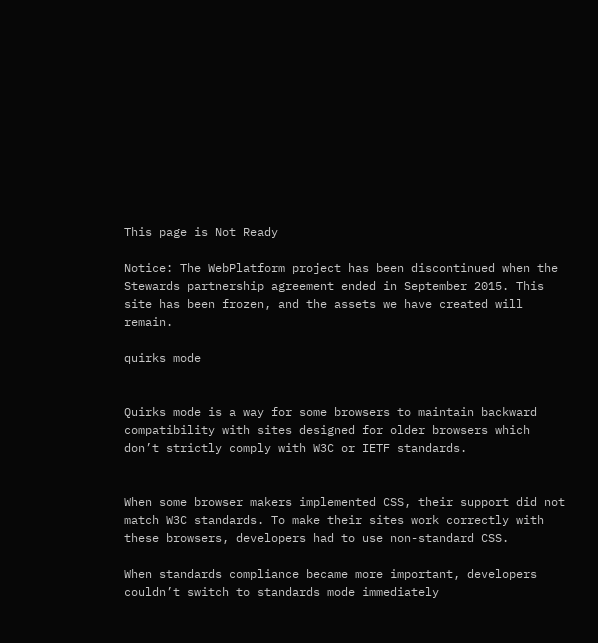This page is Not Ready

Notice: The WebPlatform project has been discontinued when the Stewards partnership agreement ended in September 2015. This site has been frozen, and the assets we have created will remain.

quirks mode


Quirks mode is a way for some browsers to maintain backward compatibility with sites designed for older browsers which don’t strictly comply with W3C or IETF standards.


When some browser makers implemented CSS, their support did not match W3C standards. To make their sites work correctly with these browsers, developers had to use non-standard CSS.

When standards compliance became more important, developers couldn’t switch to standards mode immediately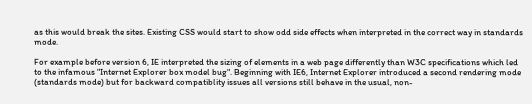as this would break the sites. Existing CSS would start to show odd side effects when interpreted in the correct way in standards mode.

For example before version 6, IE interpreted the sizing of elements in a web page differently than W3C specifications which led to the infamous "Internet Explorer box model bug". Beginning with IE6, Internet Explorer introduced a second rendering mode (standards mode) but for backward compatiblity issues all versions still behave in the usual, non-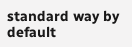standard way by default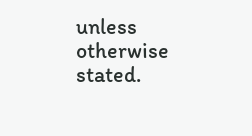unless otherwise stated.